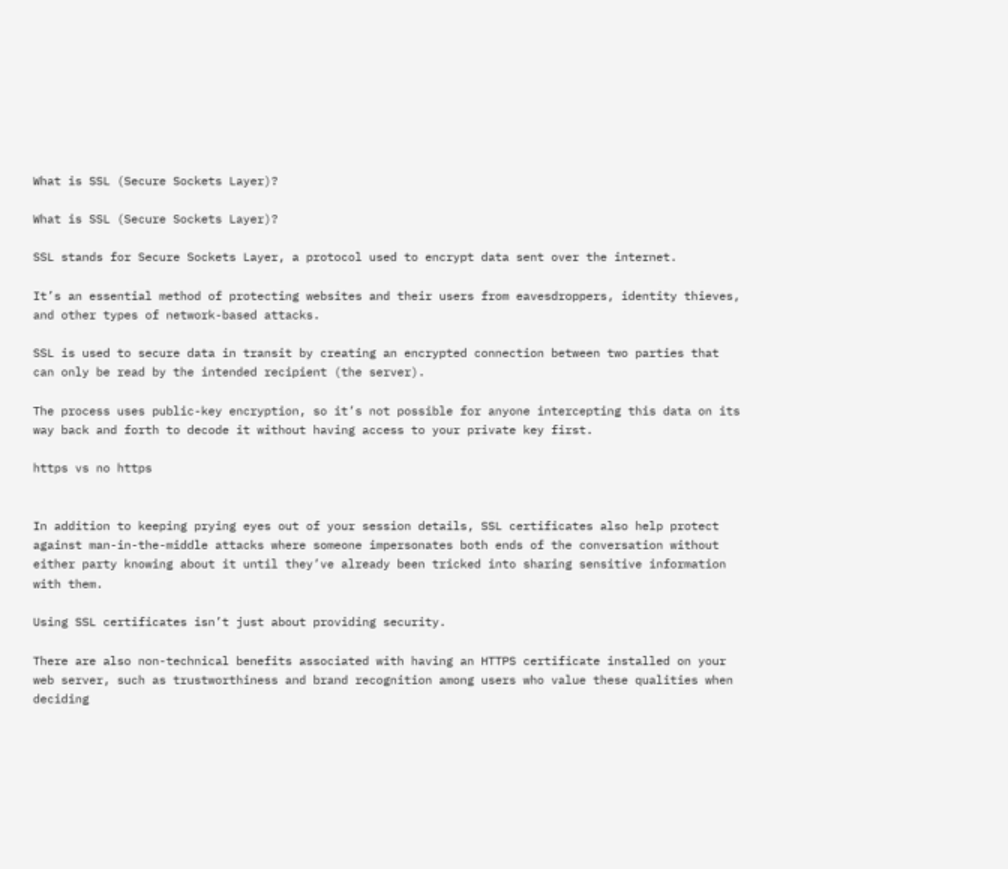What is SSL (Secure Sockets Layer)?

What is SSL (Secure Sockets Layer)?

SSL stands for Secure Sockets Layer, a protocol used to encrypt data sent over the internet.

It’s an essential method of protecting websites and their users from eavesdroppers, identity thieves, and other types of network-based attacks.

SSL is used to secure data in transit by creating an encrypted connection between two parties that can only be read by the intended recipient (the server).

The process uses public-key encryption, so it’s not possible for anyone intercepting this data on its way back and forth to decode it without having access to your private key first.

https vs no https


In addition to keeping prying eyes out of your session details, SSL certificates also help protect against man-in-the-middle attacks where someone impersonates both ends of the conversation without either party knowing about it until they’ve already been tricked into sharing sensitive information with them.

Using SSL certificates isn’t just about providing security.

There are also non-technical benefits associated with having an HTTPS certificate installed on your web server, such as trustworthiness and brand recognition among users who value these qualities when deciding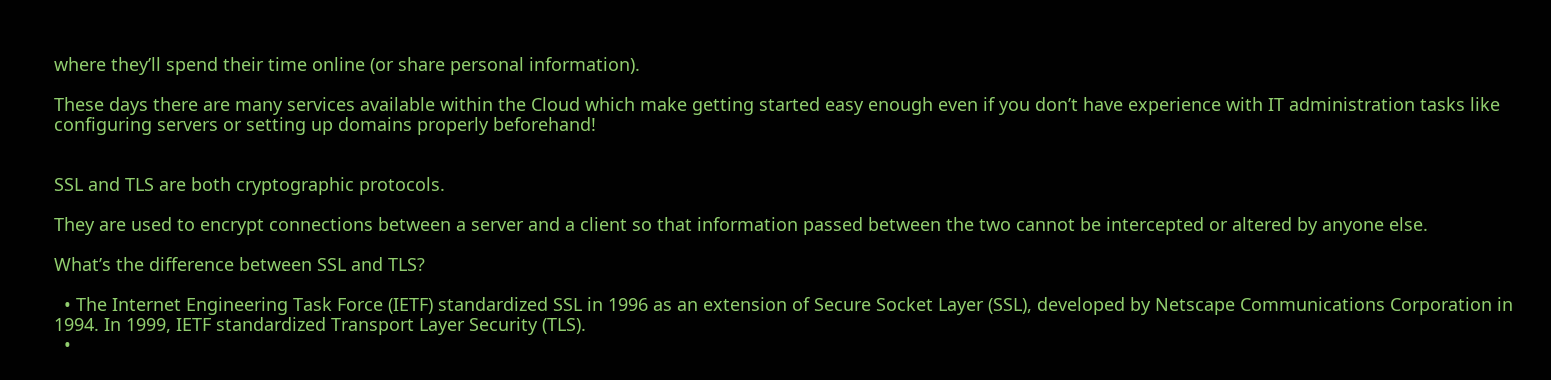where they’ll spend their time online (or share personal information).

These days there are many services available within the Cloud which make getting started easy enough even if you don’t have experience with IT administration tasks like configuring servers or setting up domains properly beforehand!


SSL and TLS are both cryptographic protocols.

They are used to encrypt connections between a server and a client so that information passed between the two cannot be intercepted or altered by anyone else.

What’s the difference between SSL and TLS?

  • The Internet Engineering Task Force (IETF) standardized SSL in 1996 as an extension of Secure Socket Layer (SSL), developed by Netscape Communications Corporation in 1994. In 1999, IETF standardized Transport Layer Security (TLS).
  •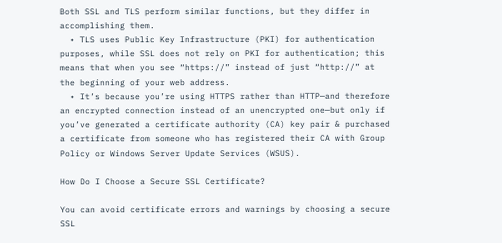Both SSL and TLS perform similar functions, but they differ in accomplishing them.
  • TLS uses Public Key Infrastructure (PKI) for authentication purposes, while SSL does not rely on PKI for authentication; this means that when you see “https://” instead of just “http://” at the beginning of your web address.
  • It’s because you’re using HTTPS rather than HTTP—and therefore an encrypted connection instead of an unencrypted one—but only if you’ve generated a certificate authority (CA) key pair & purchased a certificate from someone who has registered their CA with Group Policy or Windows Server Update Services (WSUS).

How Do I Choose a Secure SSL Certificate?

You can avoid certificate errors and warnings by choosing a secure SSL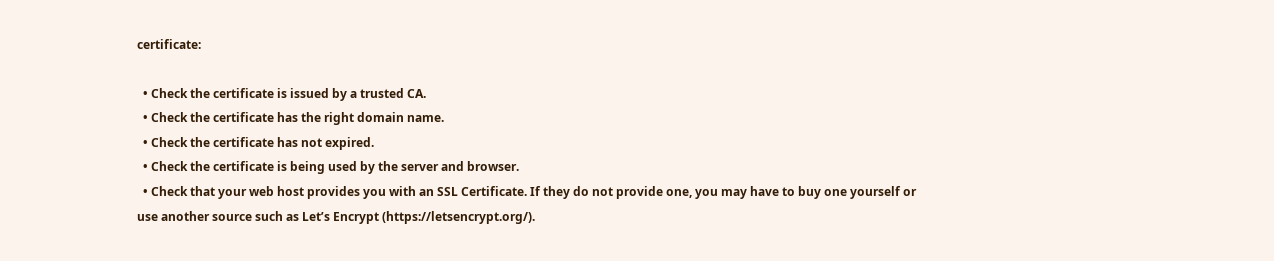certificate:

  • Check the certificate is issued by a trusted CA.
  • Check the certificate has the right domain name.
  • Check the certificate has not expired.
  • Check the certificate is being used by the server and browser.
  • Check that your web host provides you with an SSL Certificate. If they do not provide one, you may have to buy one yourself or use another source such as Let’s Encrypt (https://letsencrypt.org/).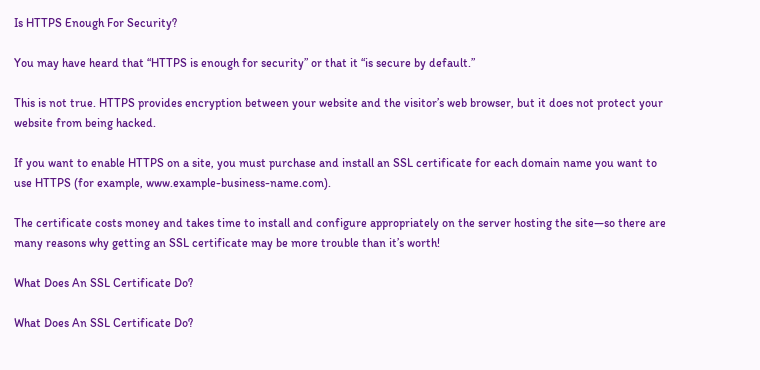Is HTTPS Enough For Security?

You may have heard that “HTTPS is enough for security” or that it “is secure by default.”

This is not true. HTTPS provides encryption between your website and the visitor’s web browser, but it does not protect your website from being hacked.

If you want to enable HTTPS on a site, you must purchase and install an SSL certificate for each domain name you want to use HTTPS (for example, www.example-business-name.com).

The certificate costs money and takes time to install and configure appropriately on the server hosting the site—so there are many reasons why getting an SSL certificate may be more trouble than it’s worth!

What Does An SSL Certificate Do?

What Does An SSL Certificate Do?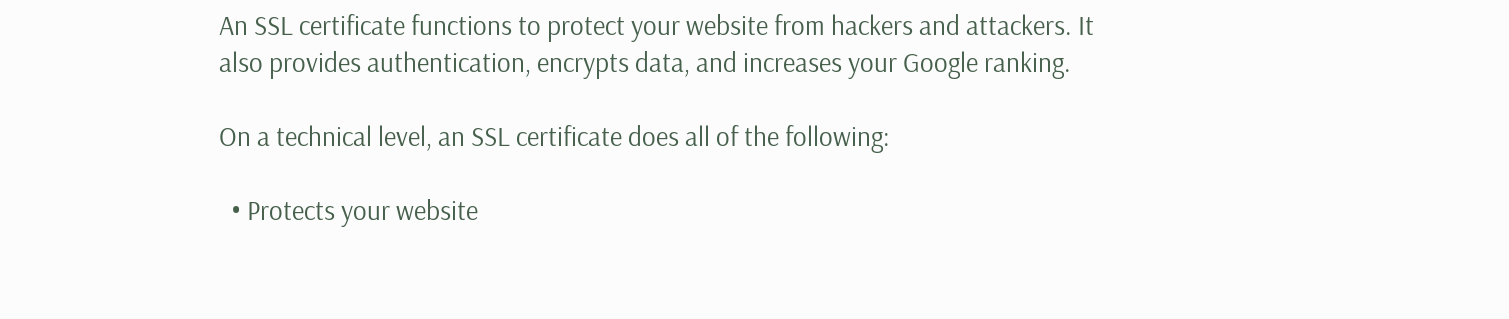An SSL certificate functions to protect your website from hackers and attackers. It also provides authentication, encrypts data, and increases your Google ranking.

On a technical level, an SSL certificate does all of the following:

  • Protects your website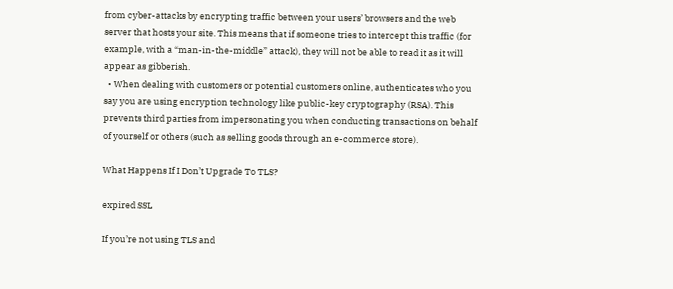from cyber-attacks by encrypting traffic between your users’ browsers and the web server that hosts your site. This means that if someone tries to intercept this traffic (for example, with a “man-in-the-middle” attack), they will not be able to read it as it will appear as gibberish.
  • When dealing with customers or potential customers online, authenticates who you say you are using encryption technology like public-key cryptography (RSA). This prevents third parties from impersonating you when conducting transactions on behalf of yourself or others (such as selling goods through an e-commerce store).

What Happens If I Don’t Upgrade To TLS?

expired SSL

If you’re not using TLS and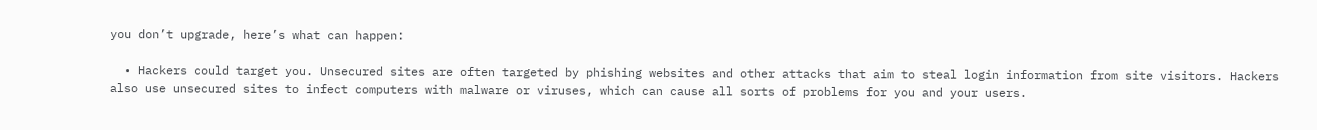you don’t upgrade, here’s what can happen:

  • Hackers could target you. Unsecured sites are often targeted by phishing websites and other attacks that aim to steal login information from site visitors. Hackers also use unsecured sites to infect computers with malware or viruses, which can cause all sorts of problems for you and your users.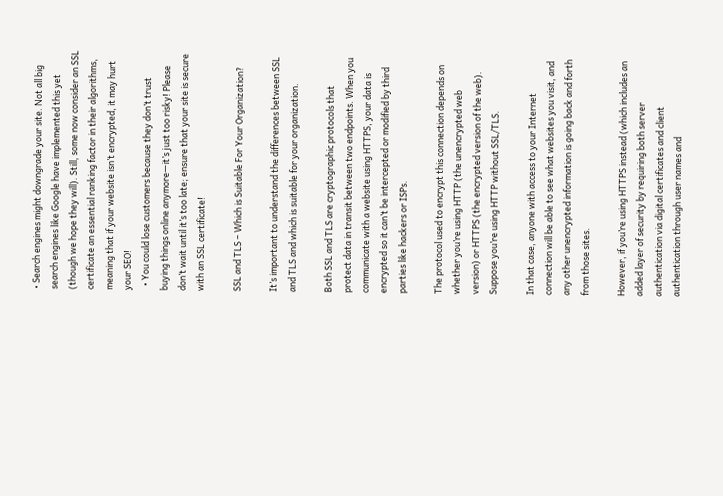• Search engines might downgrade your site. Not all big search engines like Google have implemented this yet (though we hope they will). Still, some now consider an SSL certificate an essential ranking factor in their algorithms, meaning that if your website isn’t encrypted, it may hurt your SEO!
  • You could lose customers because they don’t trust buying things online anymore—it’s just too risky! Please don’t wait until it’s too late; ensure that your site is secure with an SSL certificate!

SSL and TLS – Which is Suitable For Your Organization?

It’s important to understand the differences between SSL and TLS and which is suitable for your organization.

Both SSL and TLS are cryptographic protocols that protect data in transit between two endpoints. When you communicate with a website using HTTPS, your data is encrypted so it can’t be intercepted or modified by third parties like hackers or ISPs.

The protocol used to encrypt this connection depends on whether you’re using HTTP (the unencrypted web version) or HTTPS (the encrypted version of the web). Suppose you’re using HTTP without SSL/TLS.

In that case, anyone with access to your Internet connection will be able to see what websites you visit, and any other unencrypted information is going back and forth from those sites.

However, if you’re using HTTPS instead (which includes an added layer of security by requiring both server authentication via digital certificates and client authentication through user names and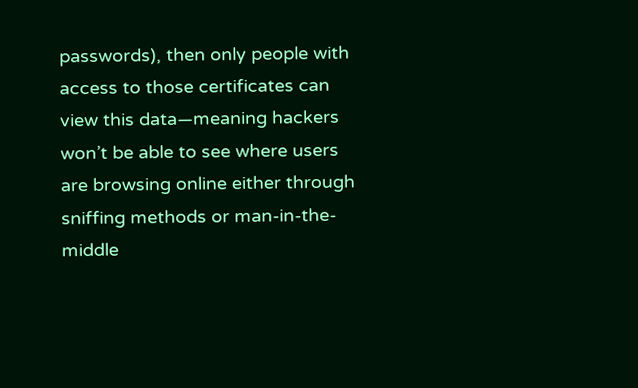passwords), then only people with access to those certificates can view this data—meaning hackers won’t be able to see where users are browsing online either through sniffing methods or man-in-the-middle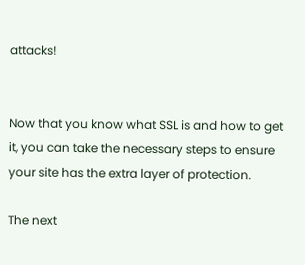attacks!


Now that you know what SSL is and how to get it, you can take the necessary steps to ensure your site has the extra layer of protection.

The next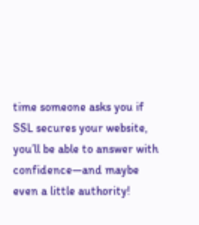time someone asks you if SSL secures your website, you’ll be able to answer with confidence—and maybe even a little authority!